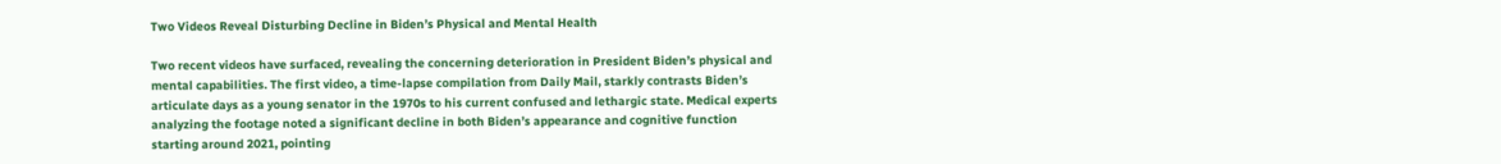Two Videos Reveal Disturbing Decline in Biden’s Physical and Mental Health

Two recent videos have surfaced, revealing the concerning deterioration in President Biden’s physical and mental capabilities. The first video, a time-lapse compilation from Daily Mail, starkly contrasts Biden’s articulate days as a young senator in the 1970s to his current confused and lethargic state. Medical experts analyzing the footage noted a significant decline in both Biden’s appearance and cognitive function starting around 2021, pointing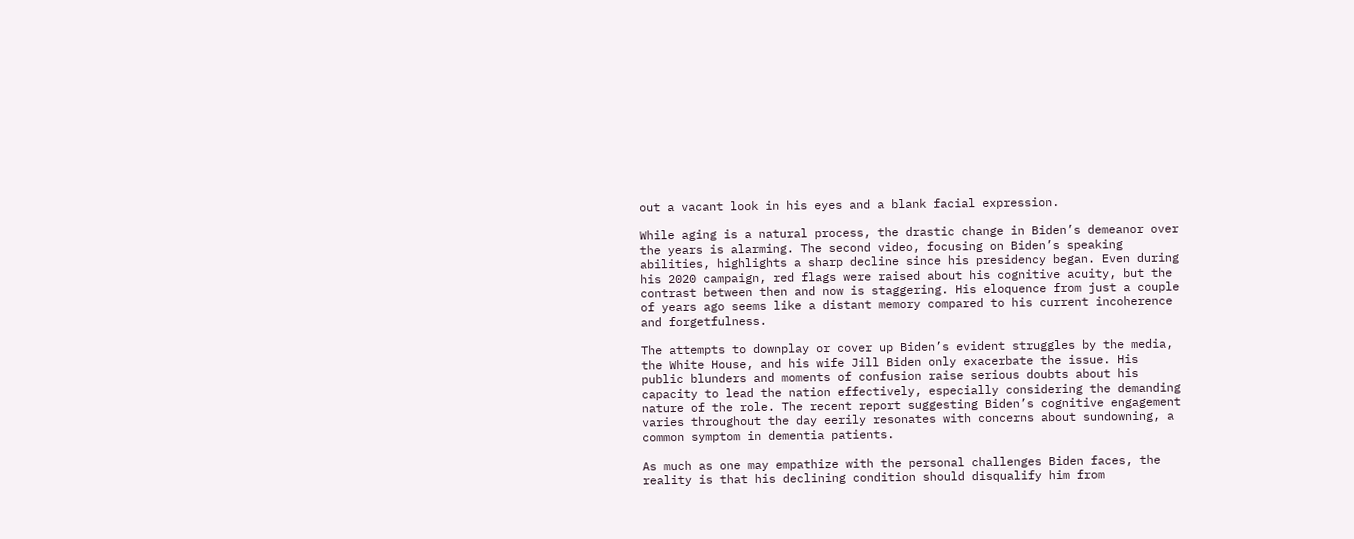out a vacant look in his eyes and a blank facial expression.

While aging is a natural process, the drastic change in Biden’s demeanor over the years is alarming. The second video, focusing on Biden’s speaking abilities, highlights a sharp decline since his presidency began. Even during his 2020 campaign, red flags were raised about his cognitive acuity, but the contrast between then and now is staggering. His eloquence from just a couple of years ago seems like a distant memory compared to his current incoherence and forgetfulness.

The attempts to downplay or cover up Biden’s evident struggles by the media, the White House, and his wife Jill Biden only exacerbate the issue. His public blunders and moments of confusion raise serious doubts about his capacity to lead the nation effectively, especially considering the demanding nature of the role. The recent report suggesting Biden’s cognitive engagement varies throughout the day eerily resonates with concerns about sundowning, a common symptom in dementia patients.

As much as one may empathize with the personal challenges Biden faces, the reality is that his declining condition should disqualify him from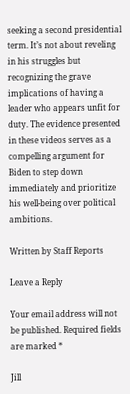seeking a second presidential term. It’s not about reveling in his struggles but recognizing the grave implications of having a leader who appears unfit for duty. The evidence presented in these videos serves as a compelling argument for Biden to step down immediately and prioritize his well-being over political ambitions.

Written by Staff Reports

Leave a Reply

Your email address will not be published. Required fields are marked *

Jill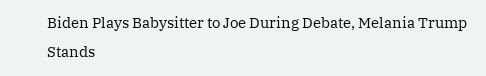Biden Plays Babysitter to Joe During Debate, Melania Trump Stands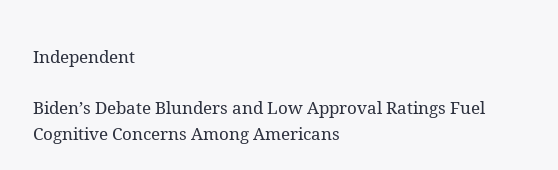Independent

Biden’s Debate Blunders and Low Approval Ratings Fuel Cognitive Concerns Among Americans